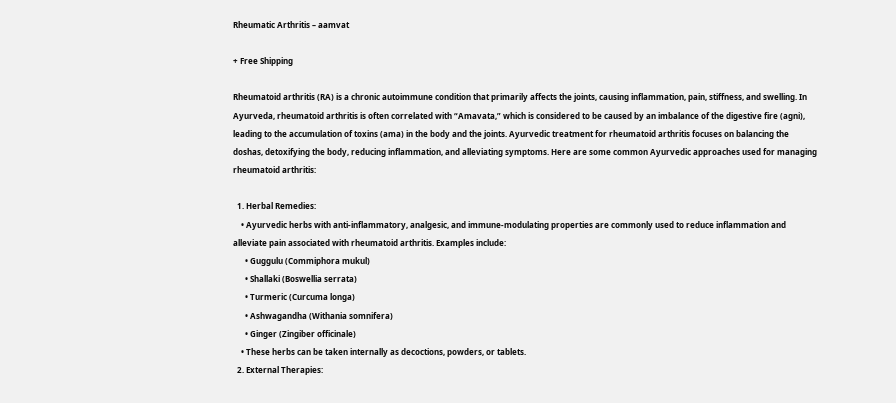Rheumatic Arthritis – aamvat

+ Free Shipping

Rheumatoid arthritis (RA) is a chronic autoimmune condition that primarily affects the joints, causing inflammation, pain, stiffness, and swelling. In Ayurveda, rheumatoid arthritis is often correlated with “Amavata,” which is considered to be caused by an imbalance of the digestive fire (agni), leading to the accumulation of toxins (ama) in the body and the joints. Ayurvedic treatment for rheumatoid arthritis focuses on balancing the doshas, detoxifying the body, reducing inflammation, and alleviating symptoms. Here are some common Ayurvedic approaches used for managing rheumatoid arthritis:

  1. Herbal Remedies:
    • Ayurvedic herbs with anti-inflammatory, analgesic, and immune-modulating properties are commonly used to reduce inflammation and alleviate pain associated with rheumatoid arthritis. Examples include:
      • Guggulu (Commiphora mukul)
      • Shallaki (Boswellia serrata)
      • Turmeric (Curcuma longa)
      • Ashwagandha (Withania somnifera)
      • Ginger (Zingiber officinale)
    • These herbs can be taken internally as decoctions, powders, or tablets.
  2. External Therapies: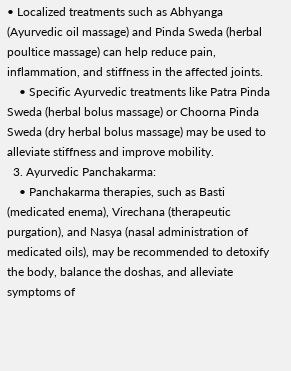• Localized treatments such as Abhyanga (Ayurvedic oil massage) and Pinda Sweda (herbal poultice massage) can help reduce pain, inflammation, and stiffness in the affected joints.
    • Specific Ayurvedic treatments like Patra Pinda Sweda (herbal bolus massage) or Choorna Pinda Sweda (dry herbal bolus massage) may be used to alleviate stiffness and improve mobility.
  3. Ayurvedic Panchakarma:
    • Panchakarma therapies, such as Basti (medicated enema), Virechana (therapeutic purgation), and Nasya (nasal administration of medicated oils), may be recommended to detoxify the body, balance the doshas, and alleviate symptoms of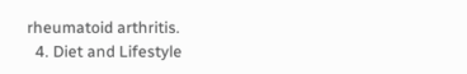rheumatoid arthritis.
  4. Diet and Lifestyle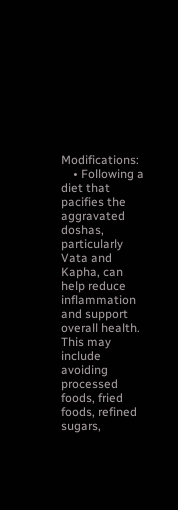Modifications:
    • Following a diet that pacifies the aggravated doshas, particularly Vata and Kapha, can help reduce inflammation and support overall health. This may include avoiding processed foods, fried foods, refined sugars,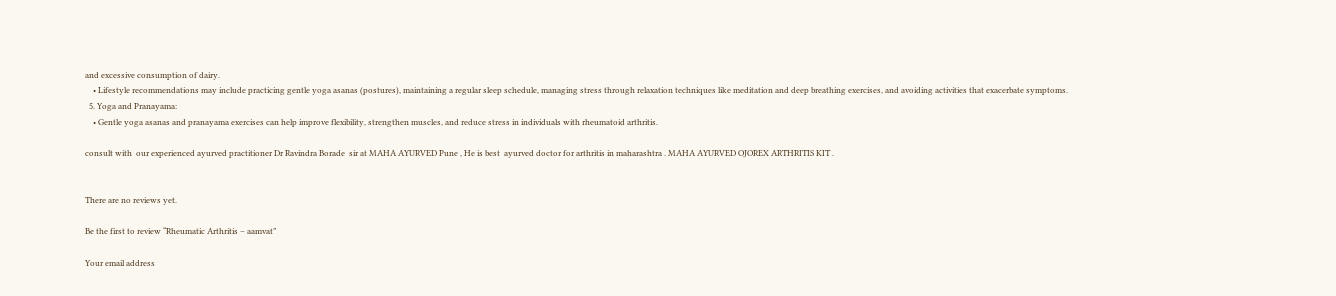and excessive consumption of dairy.
    • Lifestyle recommendations may include practicing gentle yoga asanas (postures), maintaining a regular sleep schedule, managing stress through relaxation techniques like meditation and deep breathing exercises, and avoiding activities that exacerbate symptoms.
  5. Yoga and Pranayama:
    • Gentle yoga asanas and pranayama exercises can help improve flexibility, strengthen muscles, and reduce stress in individuals with rheumatoid arthritis.

consult with  our experienced ayurved practitioner Dr Ravindra Borade  sir at MAHA AYURVED Pune , He is best  ayurved doctor for arthritis in maharashtra . MAHA AYURVED OJOREX ARTHRITIS KIT .


There are no reviews yet.

Be the first to review “Rheumatic Arthritis – aamvat”

Your email address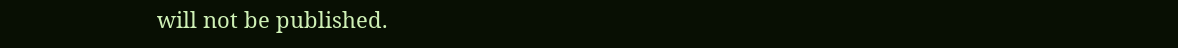will not be published.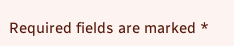Required fields are marked *